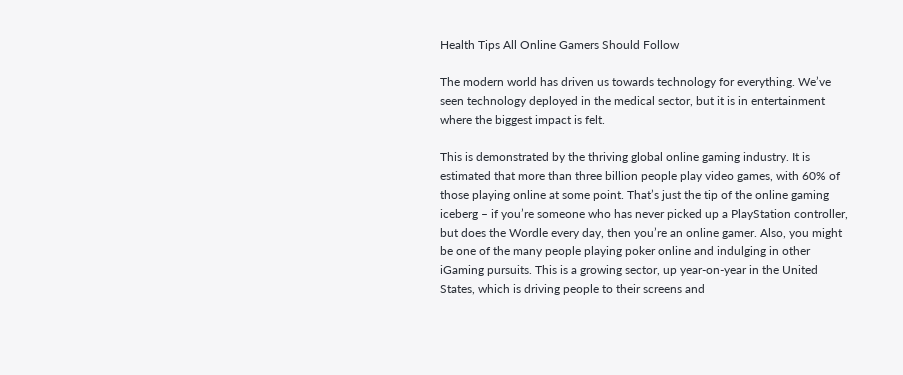Health Tips All Online Gamers Should Follow

The modern world has driven us towards technology for everything. We’ve seen technology deployed in the medical sector, but it is in entertainment where the biggest impact is felt.

This is demonstrated by the thriving global online gaming industry. It is estimated that more than three billion people play video games, with 60% of those playing online at some point. That’s just the tip of the online gaming iceberg – if you’re someone who has never picked up a PlayStation controller, but does the Wordle every day, then you’re an online gamer. Also, you might be one of the many people playing poker online and indulging in other iGaming pursuits. This is a growing sector, up year-on-year in the United States, which is driving people to their screens and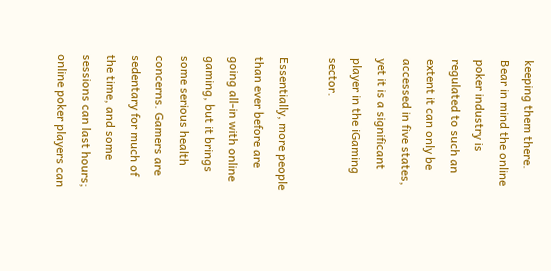keeping them there. Bear in mind the online poker industry is regulated to such an extent it can only be accessed in five states, yet it is a significant player in the iGaming sector.

Essentially, more people than ever before are going all-in with online gaming, but it brings some serious health concerns. Gamers are sedentary for much of the time, and some sessions can last hours; online poker players can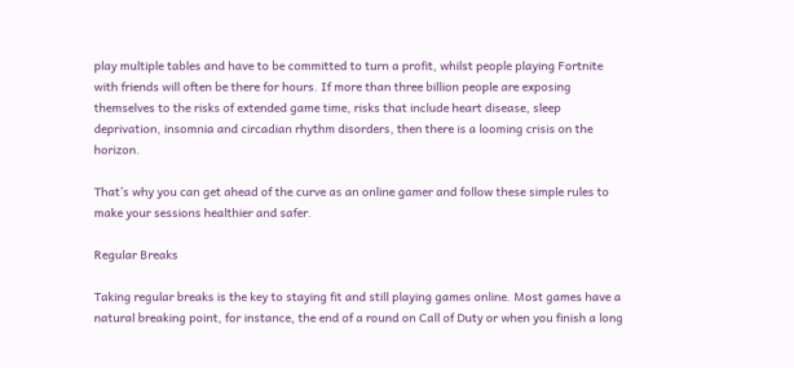play multiple tables and have to be committed to turn a profit, whilst people playing Fortnite with friends will often be there for hours. If more than three billion people are exposing themselves to the risks of extended game time, risks that include heart disease, sleep deprivation, insomnia and circadian rhythm disorders, then there is a looming crisis on the horizon.

That’s why you can get ahead of the curve as an online gamer and follow these simple rules to make your sessions healthier and safer.

Regular Breaks

Taking regular breaks is the key to staying fit and still playing games online. Most games have a natural breaking point, for instance, the end of a round on Call of Duty or when you finish a long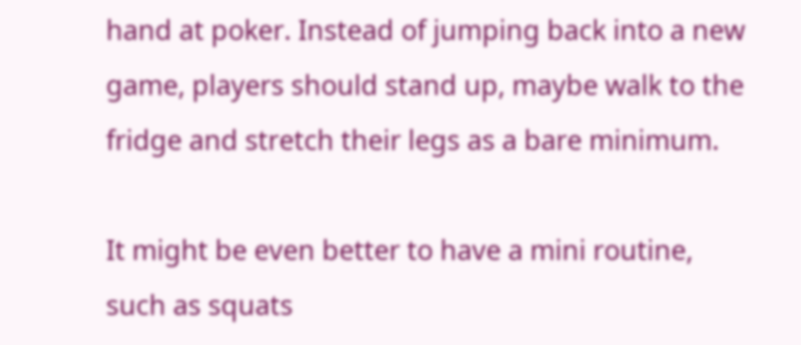hand at poker. Instead of jumping back into a new game, players should stand up, maybe walk to the fridge and stretch their legs as a bare minimum.

It might be even better to have a mini routine, such as squats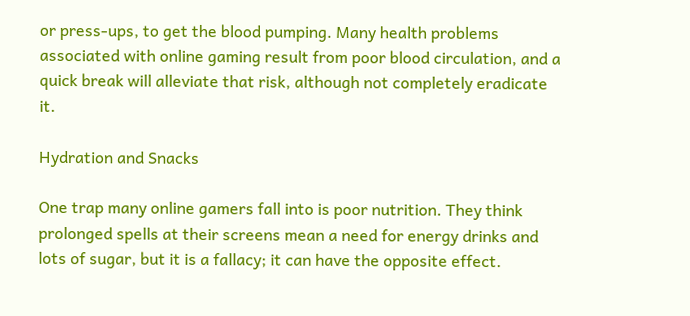or press-ups, to get the blood pumping. Many health problems associated with online gaming result from poor blood circulation, and a quick break will alleviate that risk, although not completely eradicate it.

Hydration and Snacks

One trap many online gamers fall into is poor nutrition. They think prolonged spells at their screens mean a need for energy drinks and lots of sugar, but it is a fallacy; it can have the opposite effect.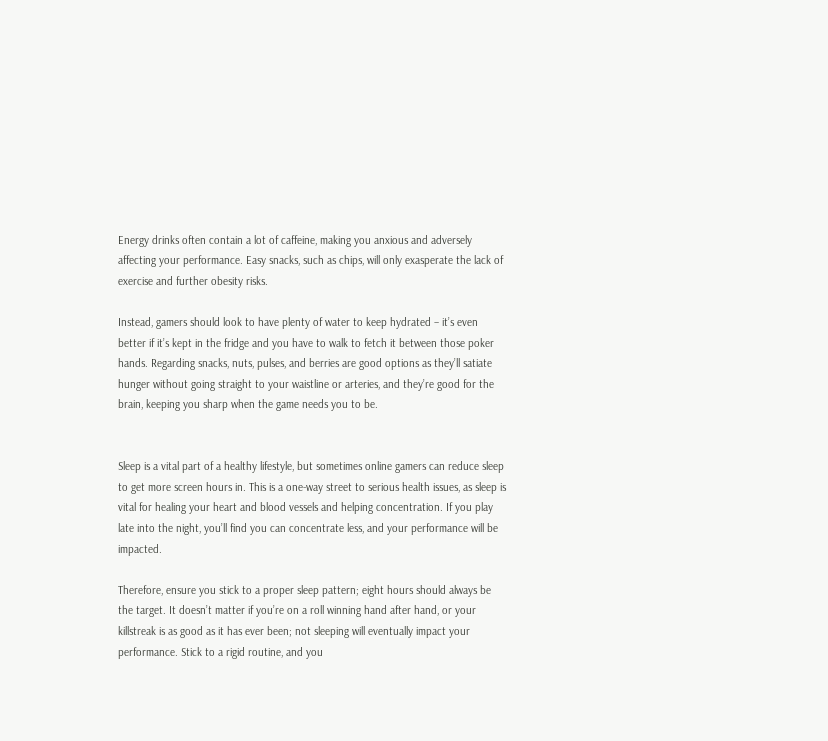Energy drinks often contain a lot of caffeine, making you anxious and adversely affecting your performance. Easy snacks, such as chips, will only exasperate the lack of exercise and further obesity risks.

Instead, gamers should look to have plenty of water to keep hydrated – it’s even better if it’s kept in the fridge and you have to walk to fetch it between those poker hands. Regarding snacks, nuts, pulses, and berries are good options as they’ll satiate hunger without going straight to your waistline or arteries, and they’re good for the brain, keeping you sharp when the game needs you to be.


Sleep is a vital part of a healthy lifestyle, but sometimes online gamers can reduce sleep to get more screen hours in. This is a one-way street to serious health issues, as sleep is vital for healing your heart and blood vessels and helping concentration. If you play late into the night, you’ll find you can concentrate less, and your performance will be impacted.

Therefore, ensure you stick to a proper sleep pattern; eight hours should always be the target. It doesn’t matter if you’re on a roll winning hand after hand, or your killstreak is as good as it has ever been; not sleeping will eventually impact your performance. Stick to a rigid routine, and you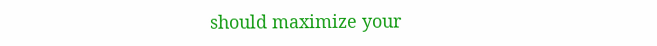should maximize your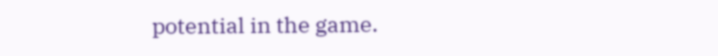potential in the game.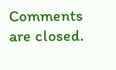Comments are closed.